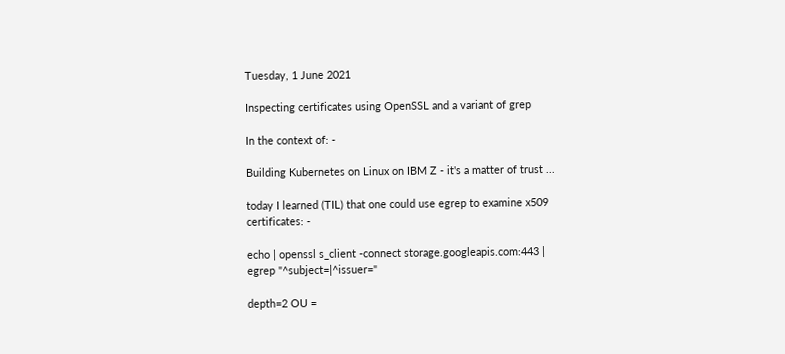Tuesday, 1 June 2021

Inspecting certificates using OpenSSL and a variant of grep

In the context of: -

Building Kubernetes on Linux on IBM Z - it's a matter of trust ...

today I learned (TIL) that one could use egrep to examine x509 certificates: -

echo | openssl s_client -connect storage.googleapis.com:443 | egrep "^subject=|^issuer="

depth=2 OU =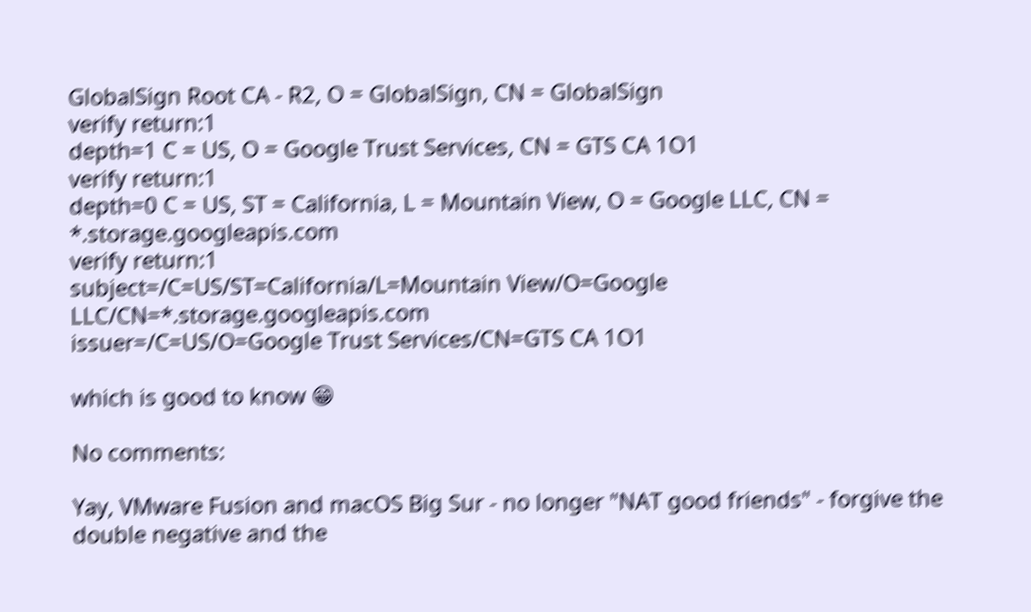GlobalSign Root CA - R2, O = GlobalSign, CN = GlobalSign
verify return:1
depth=1 C = US, O = Google Trust Services, CN = GTS CA 1O1
verify return:1
depth=0 C = US, ST = California, L = Mountain View, O = Google LLC, CN = *.storage.googleapis.com
verify return:1
subject=/C=US/ST=California/L=Mountain View/O=Google LLC/CN=*.storage.googleapis.com
issuer=/C=US/O=Google Trust Services/CN=GTS CA 1O1

which is good to know 😁

No comments:

Yay, VMware Fusion and macOS Big Sur - no longer "NAT good friends" - forgive the double negative and the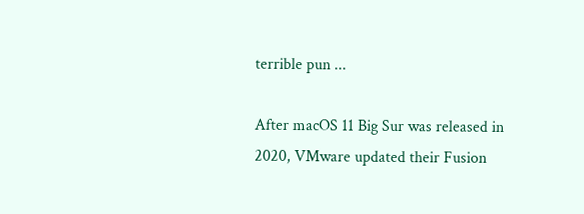terrible pun ...

After macOS 11 Big Sur was released in 2020, VMware updated their Fusion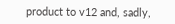product to v12 and, sadly,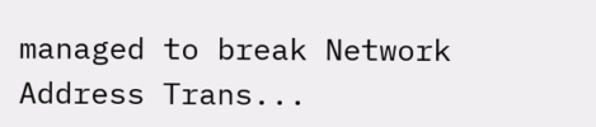managed to break Network Address Trans...